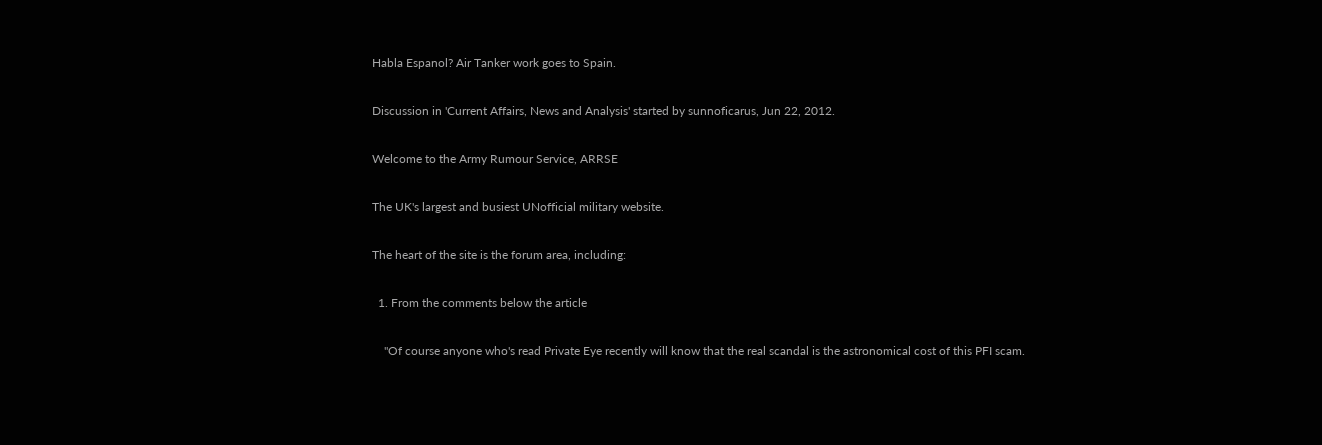Habla Espanol? Air Tanker work goes to Spain.

Discussion in 'Current Affairs, News and Analysis' started by sunnoficarus, Jun 22, 2012.

Welcome to the Army Rumour Service, ARRSE

The UK's largest and busiest UNofficial military website.

The heart of the site is the forum area, including:

  1. From the comments below the article

    "Of course anyone who's read Private Eye recently will know that the real scandal is the astronomical cost of this PFI scam.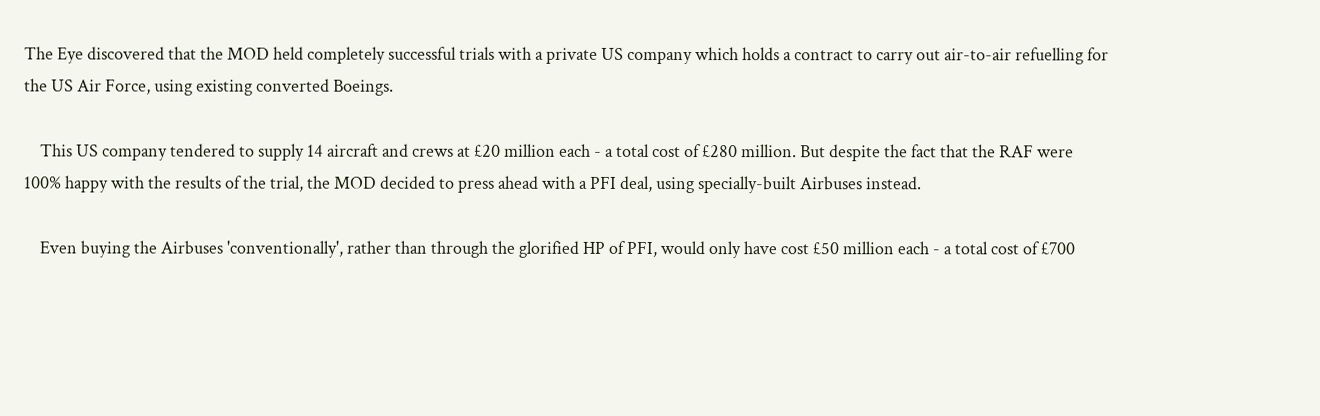The Eye discovered that the MOD held completely successful trials with a private US company which holds a contract to carry out air-to-air refuelling for the US Air Force, using existing converted Boeings.

    This US company tendered to supply 14 aircraft and crews at £20 million each - a total cost of £280 million. But despite the fact that the RAF were 100% happy with the results of the trial, the MOD decided to press ahead with a PFI deal, using specially-built Airbuses instead.

    Even buying the Airbuses 'conventionally', rather than through the glorified HP of PFI, would only have cost £50 million each - a total cost of £700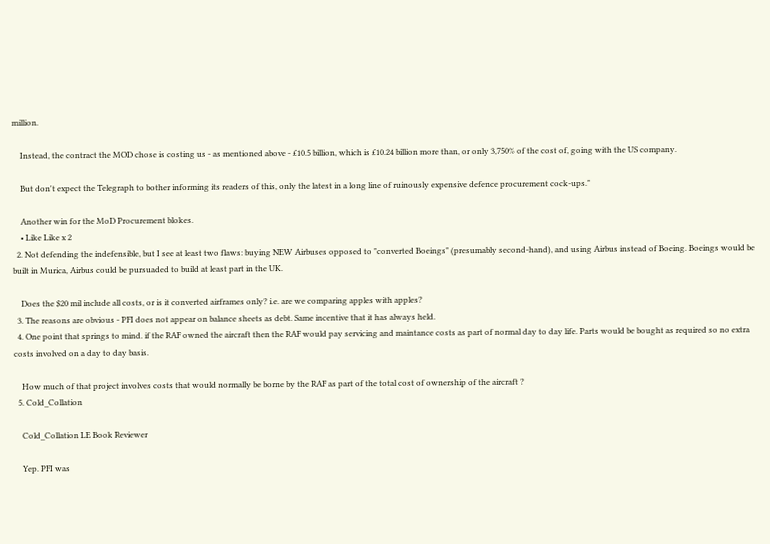million.

    Instead, the contract the MOD chose is costing us - as mentioned above - £10.5 billion, which is £10.24 billion more than, or only 3,750% of the cost of, going with the US company.

    But don't expect the Telegraph to bother informing its readers of this, only the latest in a long line of ruinously expensive defence procurement cock-ups."

    Another win for the MoD Procurement blokes.
    • Like Like x 2
  2. Not defending the indefensible, but I see at least two flaws: buying NEW Airbuses opposed to "converted Boeings" (presumably second-hand), and using Airbus instead of Boeing. Boeings would be built in Murica, Airbus could be pursuaded to build at least part in the UK.

    Does the $20 mil include all costs, or is it converted airframes only? i.e. are we comparing apples with apples?
  3. The reasons are obvious - PFI does not appear on balance sheets as debt. Same incentive that it has always held.
  4. One point that springs to mind. if the RAF owned the aircraft then the RAF would pay servicing and maintance costs as part of normal day to day life. Parts would be bought as required so no extra costs involved on a day to day basis.

    How much of that project involves costs that would normally be borne by the RAF as part of the total cost of ownership of the aircraft ?
  5. Cold_Collation

    Cold_Collation LE Book Reviewer

    Yep. PFI was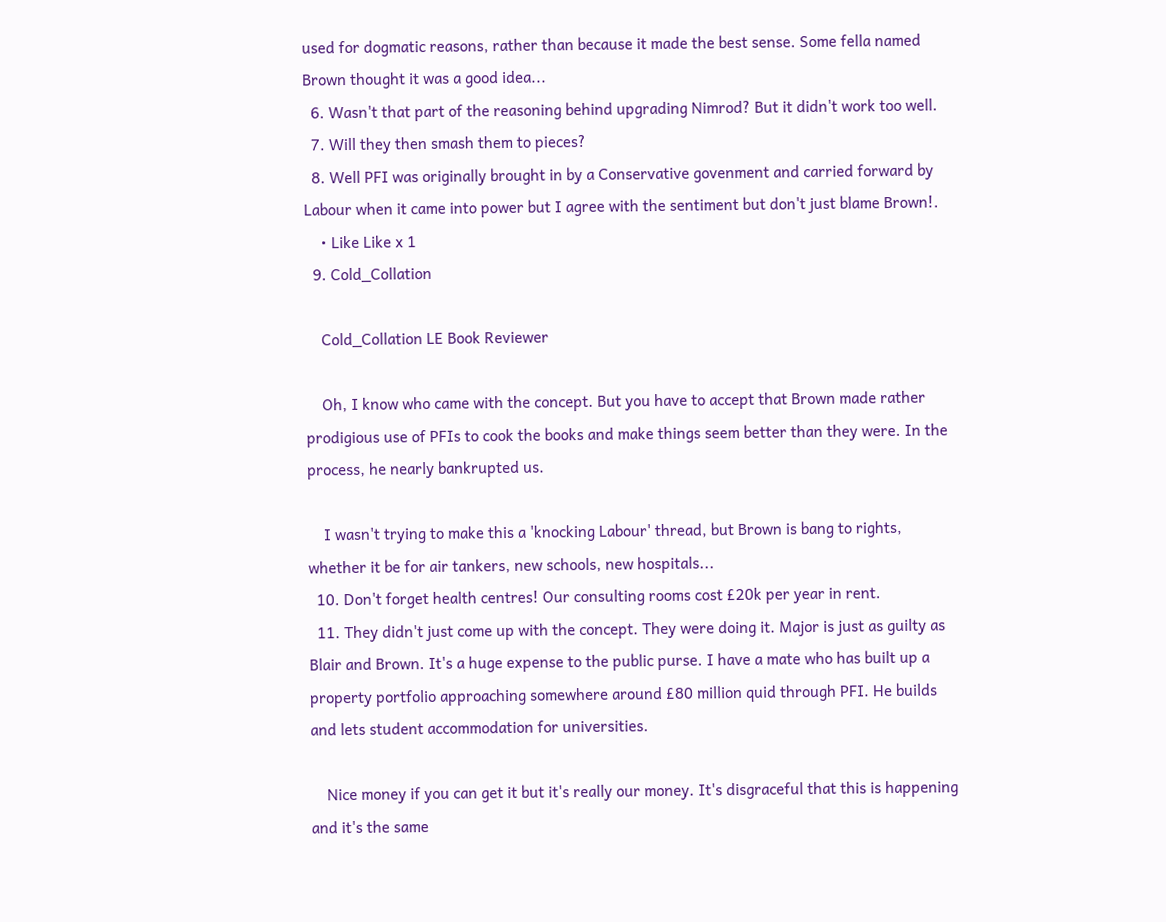used for dogmatic reasons, rather than because it made the best sense. Some fella named Brown thought it was a good idea...
  6. Wasn't that part of the reasoning behind upgrading Nimrod? But it didn't work too well.
  7. Will they then smash them to pieces?
  8. Well PFI was originally brought in by a Conservative govenment and carried forward by Labour when it came into power but I agree with the sentiment but don't just blame Brown!.
    • Like Like x 1
  9. Cold_Collation

    Cold_Collation LE Book Reviewer

    Oh, I know who came with the concept. But you have to accept that Brown made rather prodigious use of PFIs to cook the books and make things seem better than they were. In the process, he nearly bankrupted us.

    I wasn't trying to make this a 'knocking Labour' thread, but Brown is bang to rights, whether it be for air tankers, new schools, new hospitals...
  10. Don't forget health centres! Our consulting rooms cost £20k per year in rent.
  11. They didn't just come up with the concept. They were doing it. Major is just as guilty as Blair and Brown. It's a huge expense to the public purse. I have a mate who has built up a property portfolio approaching somewhere around £80 million quid through PFI. He builds and lets student accommodation for universities.

    Nice money if you can get it but it's really our money. It's disgraceful that this is happening and it's the same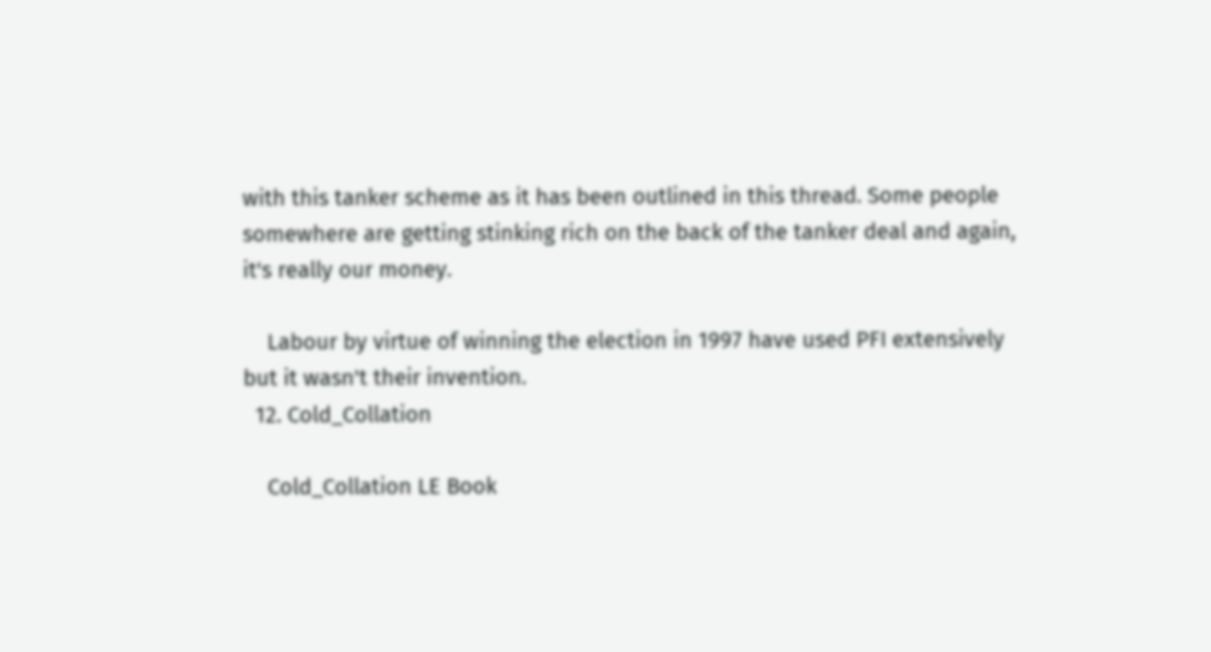with this tanker scheme as it has been outlined in this thread. Some people somewhere are getting stinking rich on the back of the tanker deal and again, it's really our money.

    Labour by virtue of winning the election in 1997 have used PFI extensively but it wasn't their invention.
  12. Cold_Collation

    Cold_Collation LE Book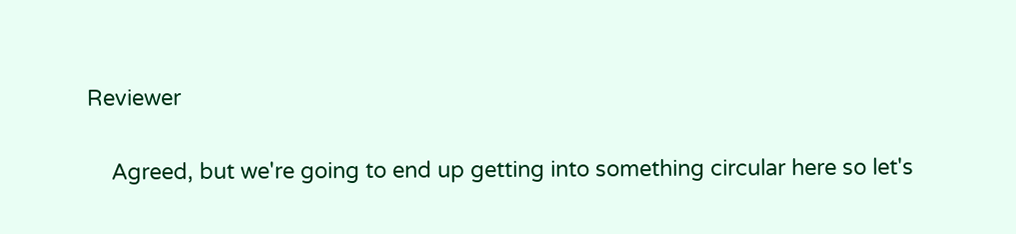Reviewer

    Agreed, but we're going to end up getting into something circular here so let's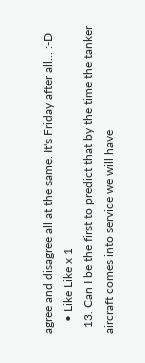agree and disagree all at the same. It's Friday after all... :-D
    • Like Like x 1
  13. Can I be the first to predict that by the time the tanker aircraft comes into service we will have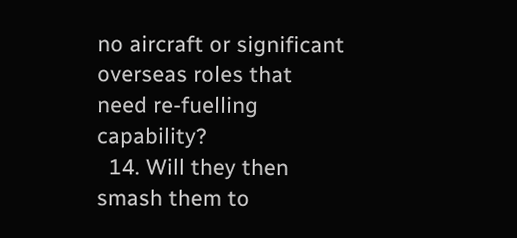no aircraft or significant overseas roles that need re-fuelling capability?
  14. Will they then smash them to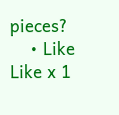pieces?
    • Like Like x 1